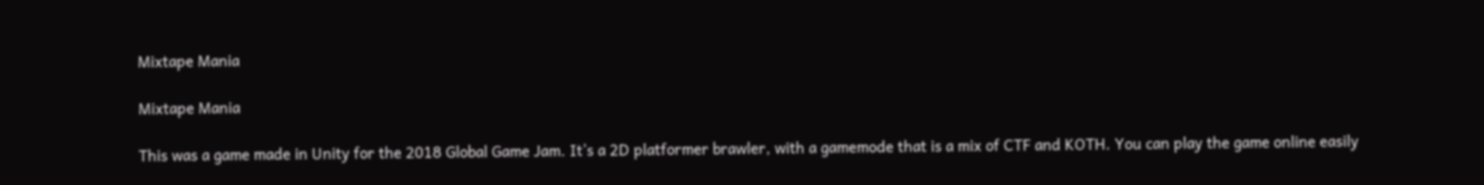Mixtape Mania

Mixtape Mania

This was a game made in Unity for the 2018 Global Game Jam. It’s a 2D platformer brawler, with a gamemode that is a mix of CTF and KOTH. You can play the game online easily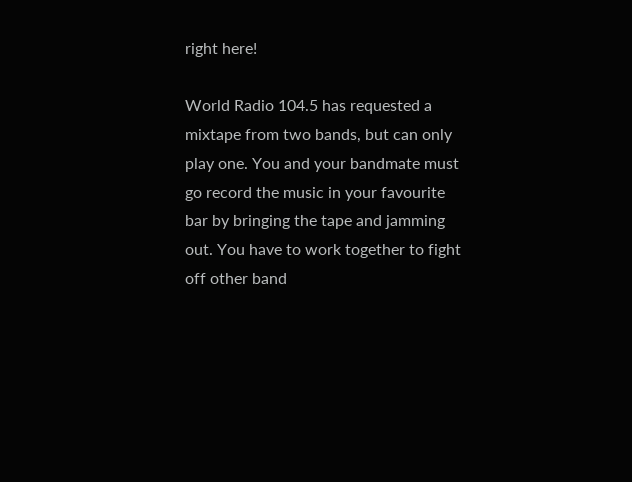right here!

World Radio 104.5 has requested a mixtape from two bands, but can only play one. You and your bandmate must go record the music in your favourite bar by bringing the tape and jamming out. You have to work together to fight off other band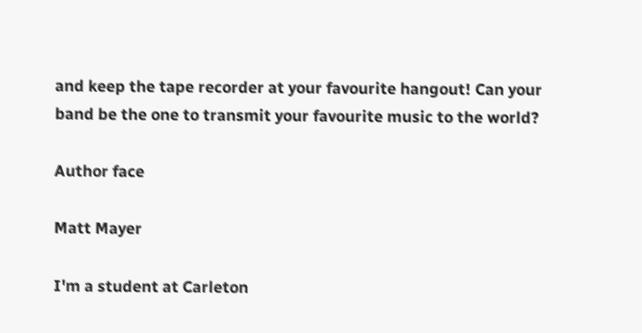and keep the tape recorder at your favourite hangout! Can your band be the one to transmit your favourite music to the world?

Author face

Matt Mayer

I'm a student at Carleton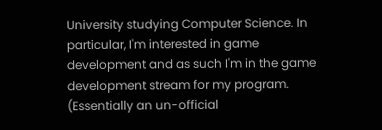University studying Computer Science. In particular, I'm interested in game development and as such I'm in the game development stream for my program. (Essentially an un-official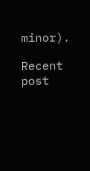minor).

Recent post